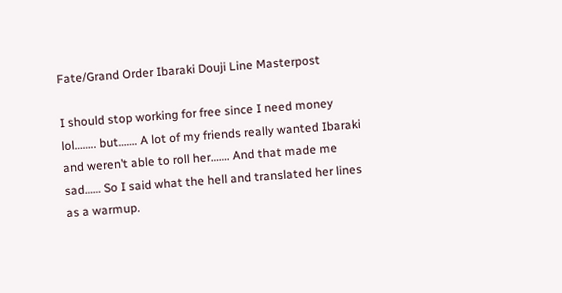Fate/Grand Order Ibaraki Douji Line Masterpost

I should stop working for free since I need money lol…….. but……. A lot of my friends really wanted Ibaraki and weren’t able to roll her……. And that made me sad…… So I said what the hell and translated her lines as a warmup.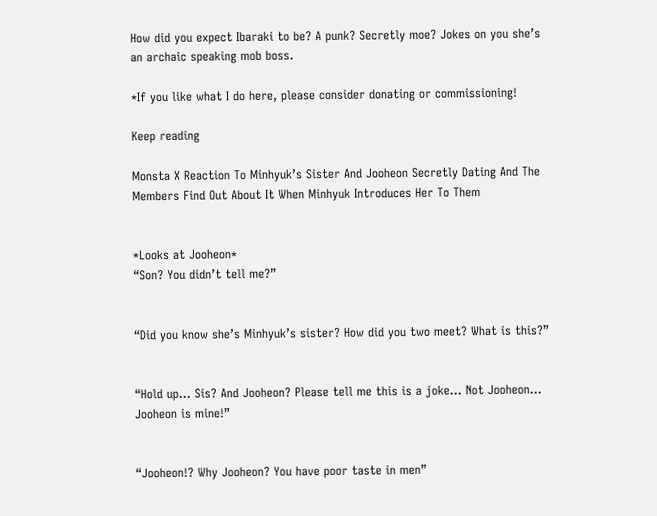How did you expect Ibaraki to be? A punk? Secretly moe? Jokes on you she’s an archaic speaking mob boss.

*If you like what I do here, please consider donating or commissioning!

Keep reading

Monsta X Reaction To Minhyuk’s Sister And Jooheon Secretly Dating And The Members Find Out About It When Minhyuk Introduces Her To Them


*Looks at Jooheon*
“Son? You didn’t tell me?”


“Did you know she’s Minhyuk’s sister? How did you two meet? What is this?”


“Hold up… Sis? And Jooheon? Please tell me this is a joke… Not Jooheon… Jooheon is mine!”


“Jooheon!? Why Jooheon? You have poor taste in men”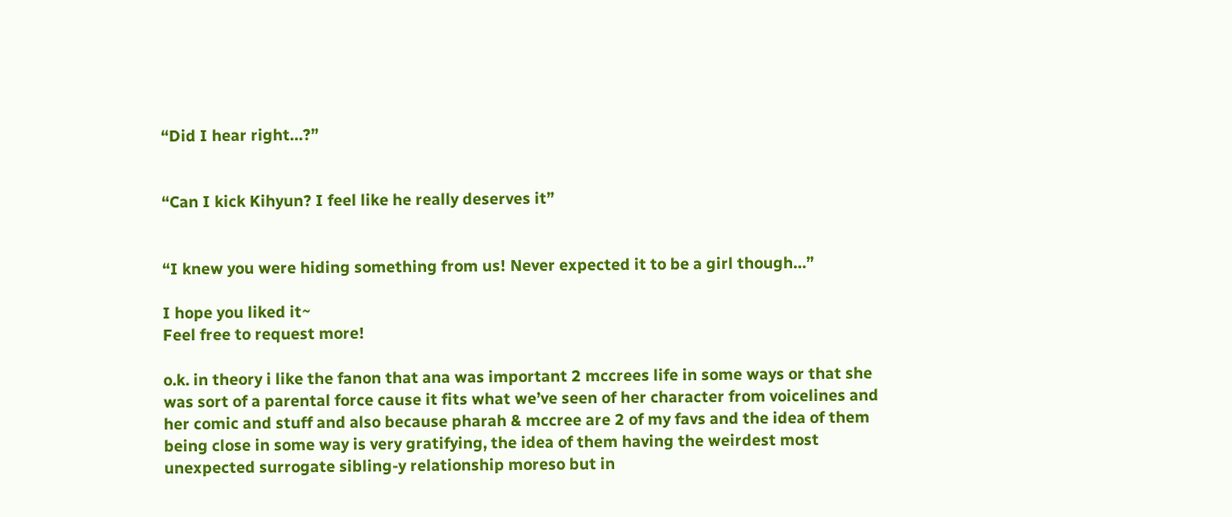“Did I hear right…?”


“Can I kick Kihyun? I feel like he really deserves it”


“I knew you were hiding something from us! Never expected it to be a girl though…”

I hope you liked it~
Feel free to request more!

o.k. in theory i like the fanon that ana was important 2 mccrees life in some ways or that she was sort of a parental force cause it fits what we’ve seen of her character from voicelines and her comic and stuff and also because pharah & mccree are 2 of my favs and the idea of them being close in some way is very gratifying, the idea of them having the weirdest most unexpected surrogate sibling-y relationship moreso but in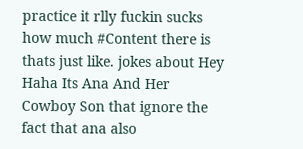practice it rlly fuckin sucks how much #Content there is thats just like. jokes about Hey Haha Its Ana And Her Cowboy Son that ignore the fact that ana also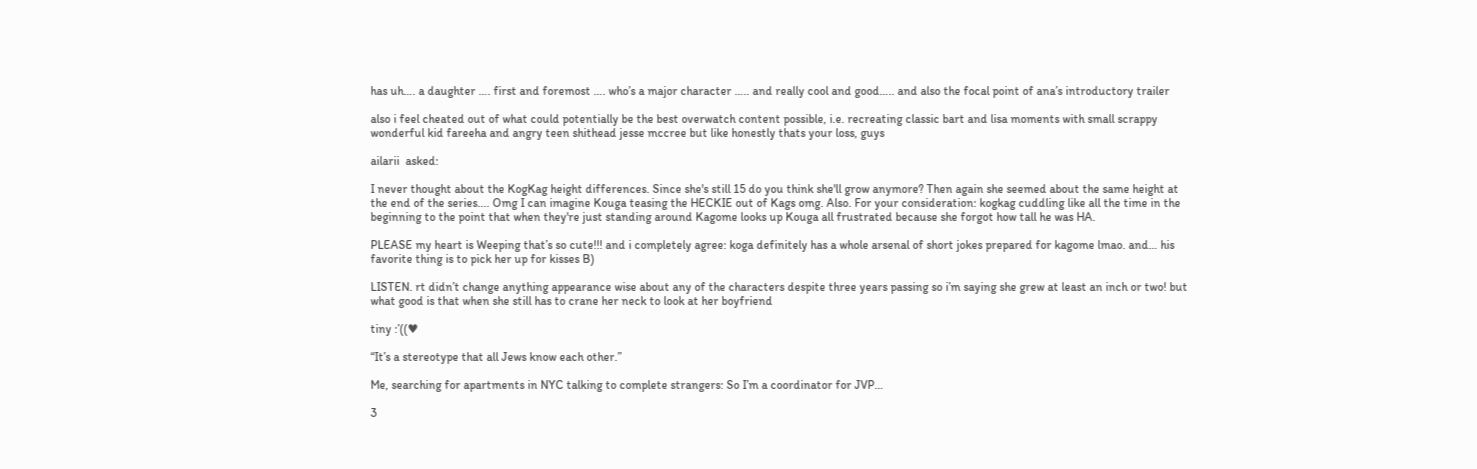has uh…. a daughter …. first and foremost …. who’s a major character ….. and really cool and good….. and also the focal point of ana’s introductory trailer

also i feel cheated out of what could potentially be the best overwatch content possible, i.e. recreating classic bart and lisa moments with small scrappy wonderful kid fareeha and angry teen shithead jesse mccree but like honestly thats your loss, guys

ailarii  asked:

I never thought about the KogKag height differences. Since she's still 15 do you think she'll grow anymore? Then again she seemed about the same height at the end of the series.... Omg I can imagine Kouga teasing the HECKIE out of Kags omg. Also. For your consideration: kogkag cuddling like all the time in the beginning to the point that when they're just standing around Kagome looks up Kouga all frustrated because she forgot how tall he was HA.

PLEASE my heart is Weeping that’s so cute!!! and i completely agree: koga definitely has a whole arsenal of short jokes prepared for kagome lmao. and… his favorite thing is to pick her up for kisses B)

LISTEN. rt didn’t change anything appearance wise about any of the characters despite three years passing so i’m saying she grew at least an inch or two! but what good is that when she still has to crane her neck to look at her boyfriend

tiny :’((♥

“It’s a stereotype that all Jews know each other.”

Me, searching for apartments in NYC talking to complete strangers: So I’m a coordinator for JVP…

3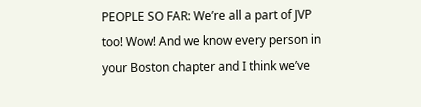PEOPLE SO FAR: We’re all a part of JVP too! Wow! And we know every person in your Boston chapter and I think we’ve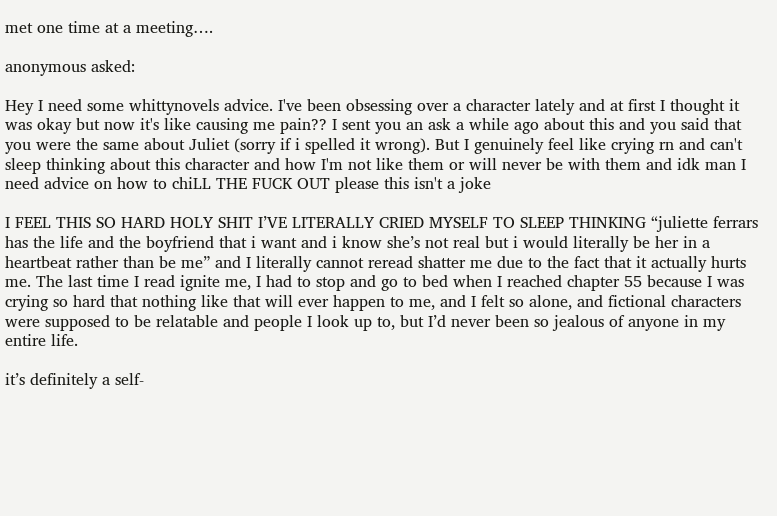met one time at a meeting….

anonymous asked:

Hey I need some whittynovels advice. I've been obsessing over a character lately and at first I thought it was okay but now it's like causing me pain?? I sent you an ask a while ago about this and you said that you were the same about Juliet (sorry if i spelled it wrong). But I genuinely feel like crying rn and can't sleep thinking about this character and how I'm not like them or will never be with them and idk man I need advice on how to chiLL THE FUCK OUT please this isn't a joke

I FEEL THIS SO HARD HOLY SHIT I’VE LITERALLY CRIED MYSELF TO SLEEP THINKING “juliette ferrars has the life and the boyfriend that i want and i know she’s not real but i would literally be her in a heartbeat rather than be me” and I literally cannot reread shatter me due to the fact that it actually hurts me. The last time I read ignite me, I had to stop and go to bed when I reached chapter 55 because I was crying so hard that nothing like that will ever happen to me, and I felt so alone, and fictional characters were supposed to be relatable and people I look up to, but I’d never been so jealous of anyone in my entire life.

it’s definitely a self-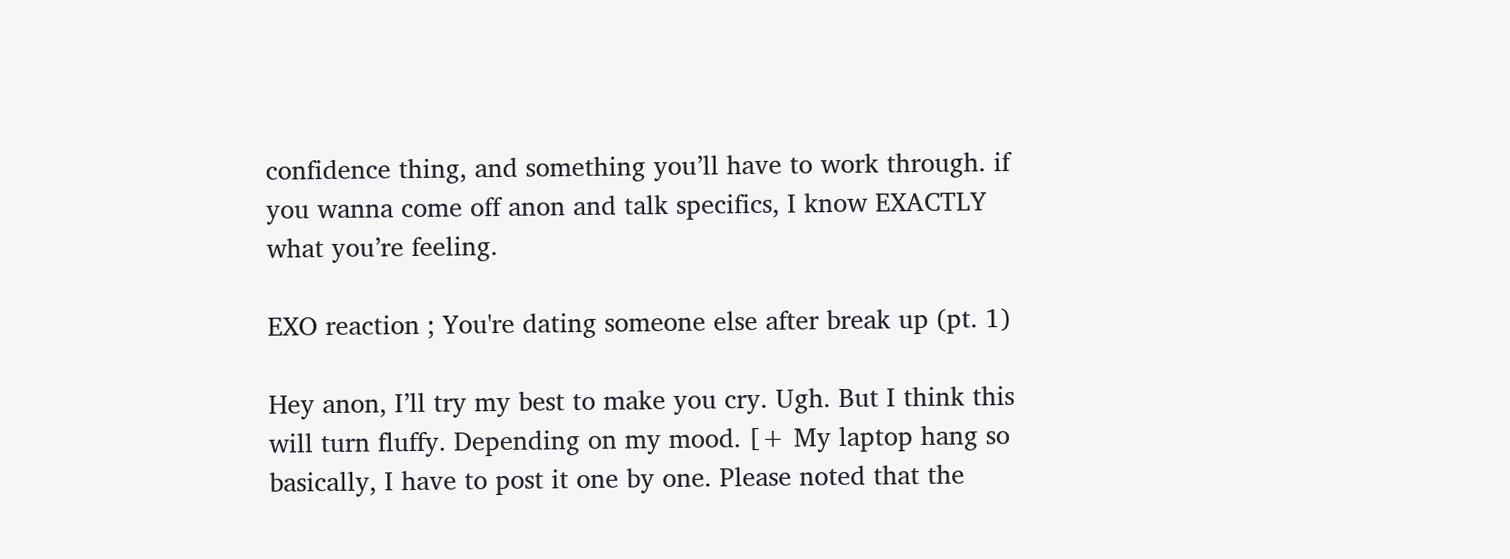confidence thing, and something you’ll have to work through. if you wanna come off anon and talk specifics, I know EXACTLY what you’re feeling.

EXO reaction ; You're dating someone else after break up (pt. 1)

Hey anon, I’ll try my best to make you cry. Ugh. But I think this will turn fluffy. Depending on my mood. [+ My laptop hang so basically, I have to post it one by one. Please noted that the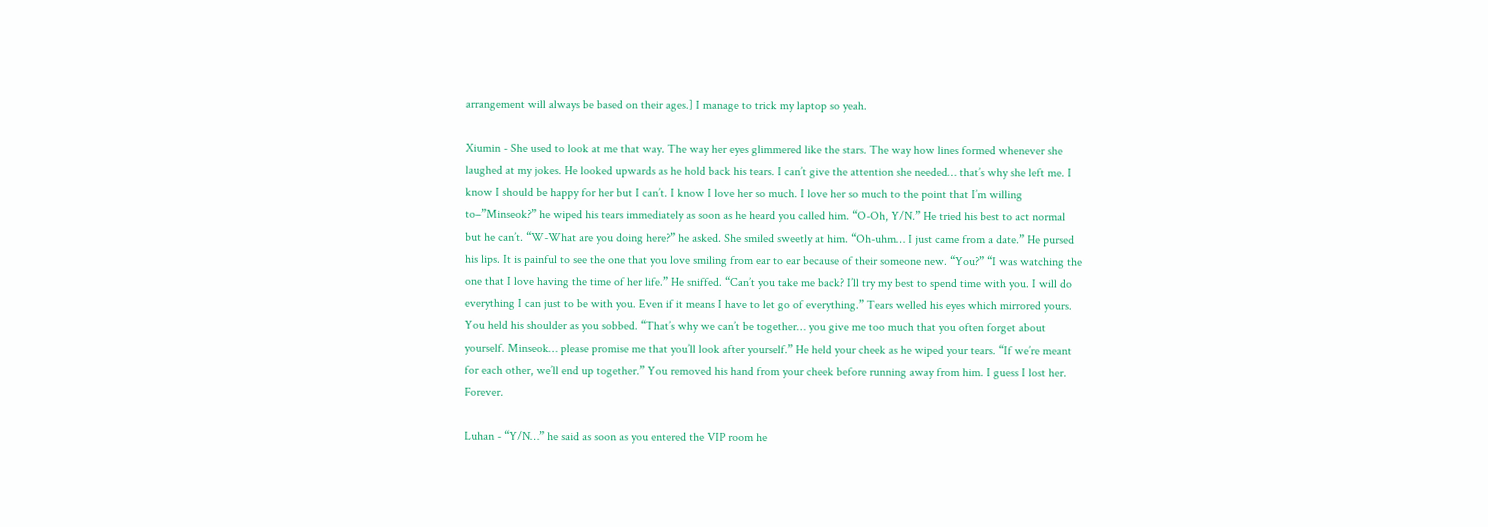arrangement will always be based on their ages.] I manage to trick my laptop so yeah.

Xiumin - She used to look at me that way. The way her eyes glimmered like the stars. The way how lines formed whenever she laughed at my jokes. He looked upwards as he hold back his tears. I can’t give the attention she needed… that’s why she left me. I know I should be happy for her but I can’t. I know I love her so much. I love her so much to the point that I’m willing to–”Minseok?” he wiped his tears immediately as soon as he heard you called him. “O-Oh, Y/N.” He tried his best to act normal but he can’t. “W-What are you doing here?” he asked. She smiled sweetly at him. “Oh-uhm… I just came from a date.” He pursed his lips. It is painful to see the one that you love smiling from ear to ear because of their someone new. “You?” “I was watching the one that I love having the time of her life.” He sniffed. “Can’t you take me back? I’ll try my best to spend time with you. I will do everything I can just to be with you. Even if it means I have to let go of everything.” Tears welled his eyes which mirrored yours. You held his shoulder as you sobbed. “That’s why we can’t be together… you give me too much that you often forget about yourself. Minseok… please promise me that you’ll look after yourself.” He held your cheek as he wiped your tears. “If we’re meant for each other, we’ll end up together.” You removed his hand from your cheek before running away from him. I guess I lost her. Forever.

Luhan - “Y/N…” he said as soon as you entered the VIP room he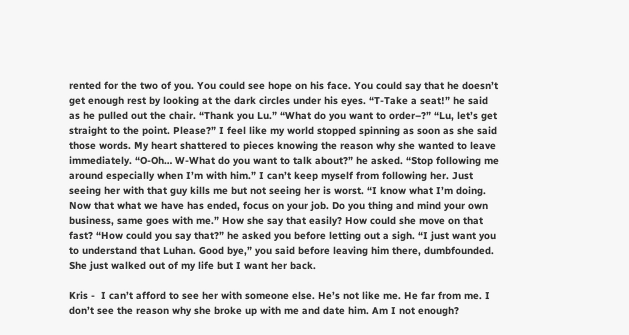rented for the two of you. You could see hope on his face. You could say that he doesn’t get enough rest by looking at the dark circles under his eyes. “T-Take a seat!” he said as he pulled out the chair. “Thank you Lu.” “What do you want to order–?” “Lu, let’s get straight to the point. Please?” I feel like my world stopped spinning as soon as she said those words. My heart shattered to pieces knowing the reason why she wanted to leave immediately. “O-Oh… W-What do you want to talk about?” he asked. “Stop following me around especially when I’m with him.” I can’t keep myself from following her. Just seeing her with that guy kills me but not seeing her is worst. “I know what I’m doing. Now that what we have has ended, focus on your job. Do you thing and mind your own business, same goes with me.” How she say that easily? How could she move on that fast? “How could you say that?” he asked you before letting out a sigh. “I just want you to understand that Luhan. Good bye,” you said before leaving him there, dumbfounded. She just walked out of my life but I want her back.

Kris -  I can’t afford to see her with someone else. He’s not like me. He far from me. I don’t see the reason why she broke up with me and date him. Am I not enough?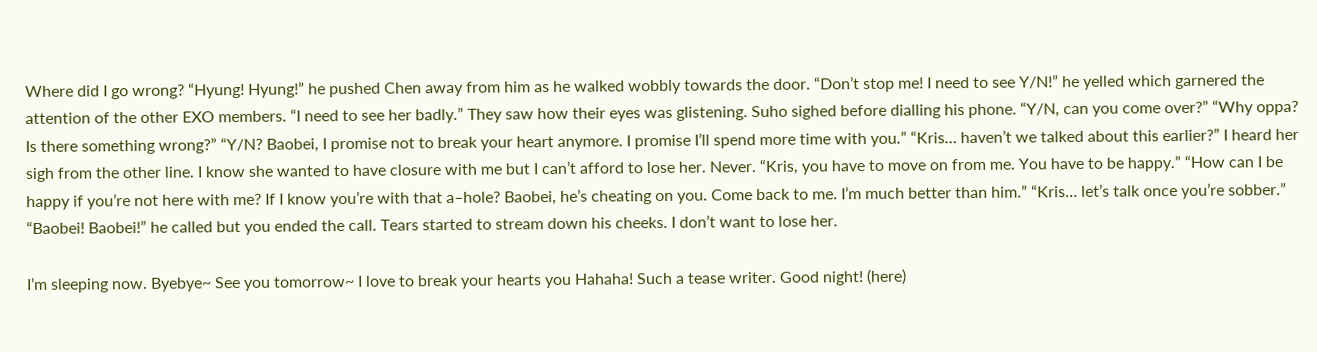Where did I go wrong? “Hyung! Hyung!” he pushed Chen away from him as he walked wobbly towards the door. “Don’t stop me! I need to see Y/N!” he yelled which garnered the attention of the other EXO members. “I need to see her badly.” They saw how their eyes was glistening. Suho sighed before dialling his phone. “Y/N, can you come over?” “Why oppa? Is there something wrong?” “Y/N? Baobei, I promise not to break your heart anymore. I promise I’ll spend more time with you.” “Kris… haven’t we talked about this earlier?” I heard her sigh from the other line. I know she wanted to have closure with me but I can’t afford to lose her. Never. “Kris, you have to move on from me. You have to be happy.” “How can I be happy if you’re not here with me? If I know you’re with that a–hole? Baobei, he’s cheating on you. Come back to me. I’m much better than him.” “Kris… let’s talk once you’re sobber.” “Baobei! Baobei!” he called but you ended the call. Tears started to stream down his cheeks. I don’t want to lose her.

I’m sleeping now. Byebye~ See you tomorrow~ I love to break your hearts you Hahaha! Such a tease writer. Good night! (here)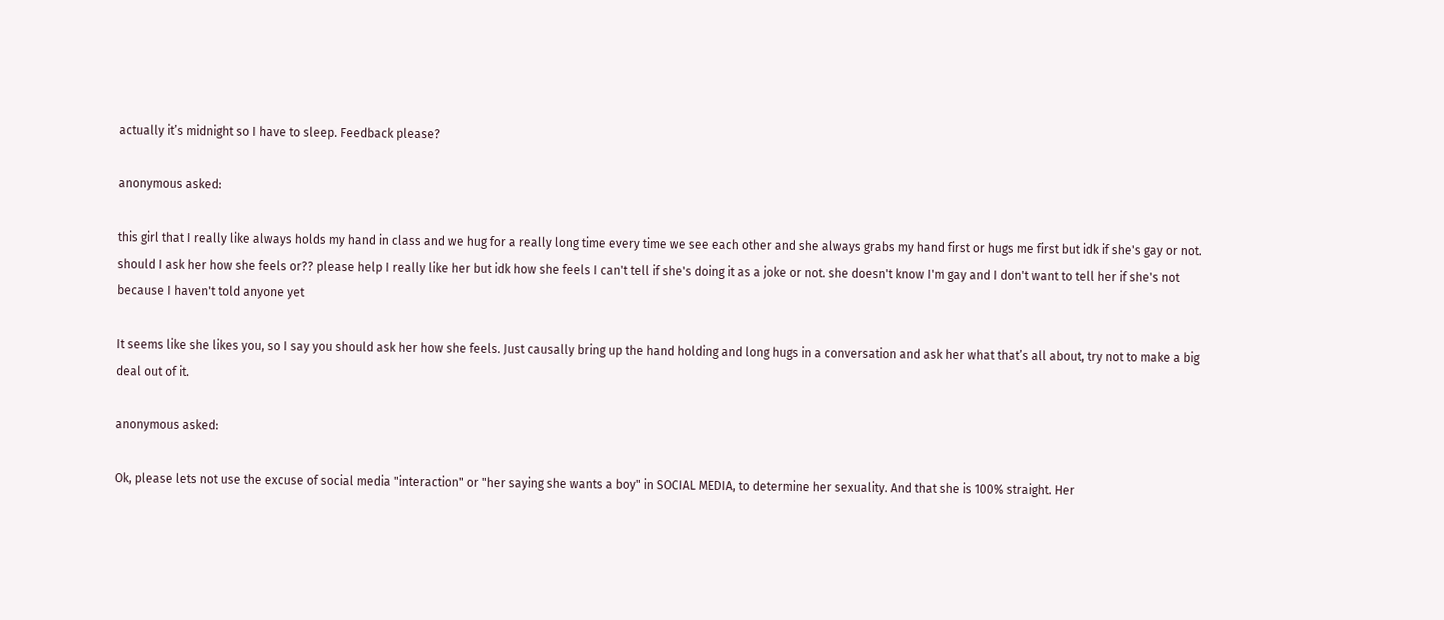actually it’s midnight so I have to sleep. Feedback please?

anonymous asked:

this girl that I really like always holds my hand in class and we hug for a really long time every time we see each other and she always grabs my hand first or hugs me first but idk if she's gay or not. should I ask her how she feels or?? please help I really like her but idk how she feels I can't tell if she's doing it as a joke or not. she doesn't know I'm gay and I don't want to tell her if she's not because I haven't told anyone yet

It seems like she likes you, so I say you should ask her how she feels. Just causally bring up the hand holding and long hugs in a conversation and ask her what that’s all about, try not to make a big deal out of it.

anonymous asked:

Ok, please lets not use the excuse of social media "interaction" or "her saying she wants a boy" in SOCIAL MEDIA, to determine her sexuality. And that she is 100% straight. Her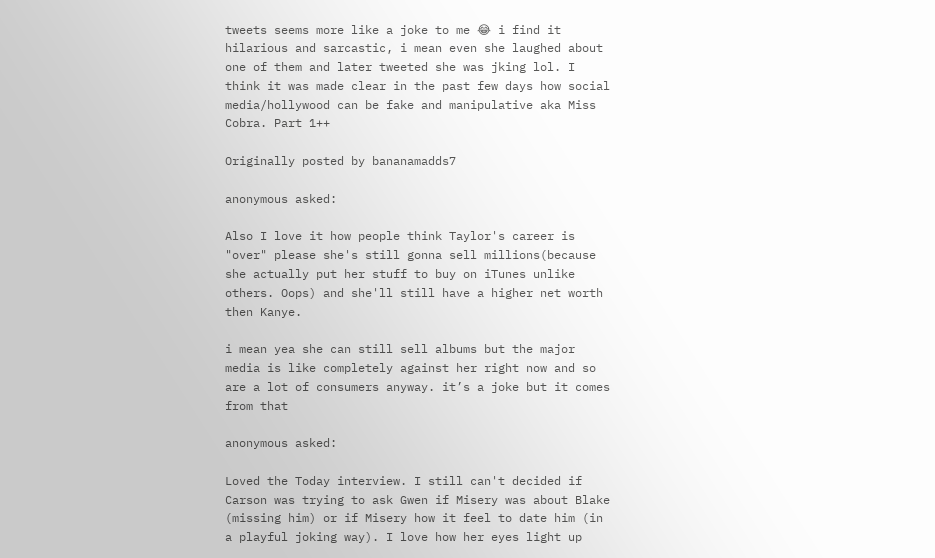tweets seems more like a joke to me 😂 i find it hilarious and sarcastic, i mean even she laughed about one of them and later tweeted she was jking lol. I think it was made clear in the past few days how social media/hollywood can be fake and manipulative aka Miss Cobra. Part 1++

Originally posted by bananamadds7

anonymous asked:

Also I love it how people think Taylor's career is "over" please she's still gonna sell millions(because she actually put her stuff to buy on iTunes unlike others. Oops) and she'll still have a higher net worth then Kanye.

i mean yea she can still sell albums but the major media is like completely against her right now and so are a lot of consumers anyway. it’s a joke but it comes from that

anonymous asked:

Loved the Today interview. I still can't decided if Carson was trying to ask Gwen if Misery was about Blake (missing him) or if Misery how it feel to date him (in a playful joking way). I love how her eyes light up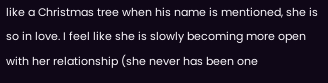like a Christmas tree when his name is mentioned, she is so in love. I feel like she is slowly becoming more open with her relationship (she never has been one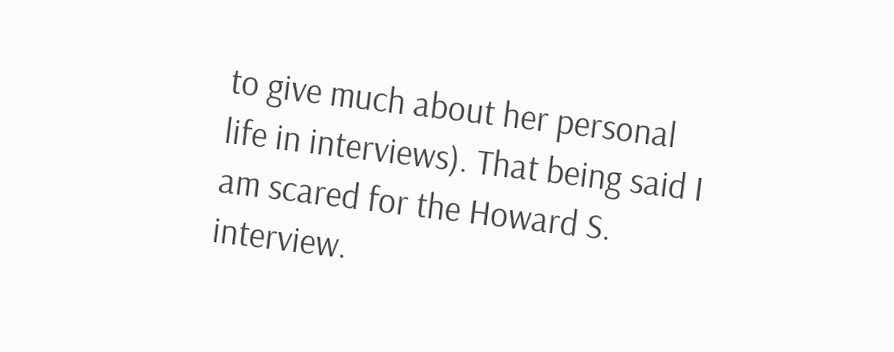to give much about her personal life in interviews). That being said I am scared for the Howard S. interview.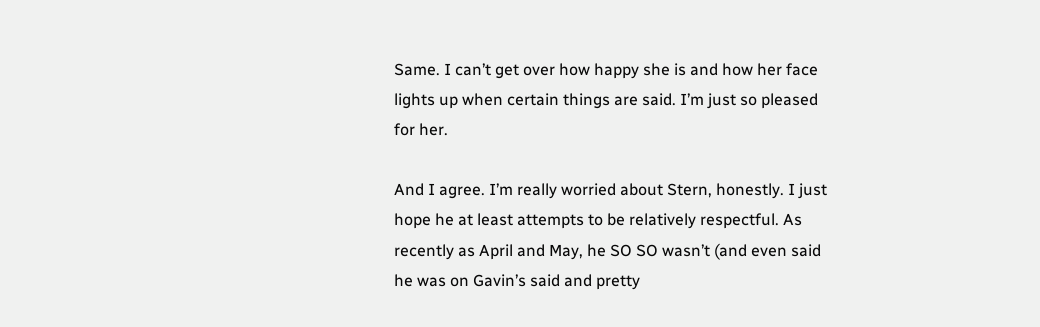Same. I can’t get over how happy she is and how her face lights up when certain things are said. I’m just so pleased for her.

And I agree. I’m really worried about Stern, honestly. I just hope he at least attempts to be relatively respectful. As recently as April and May, he SO SO wasn’t (and even said he was on Gavin’s said and pretty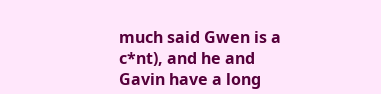much said Gwen is a c*nt), and he and Gavin have a long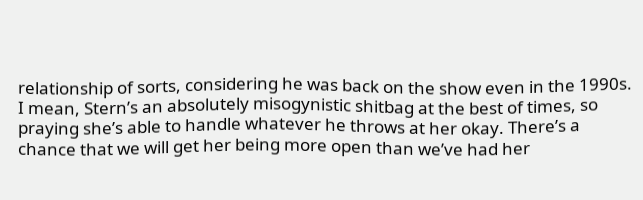relationship of sorts, considering he was back on the show even in the 1990s. I mean, Stern’s an absolutely misogynistic shitbag at the best of times, so praying she’s able to handle whatever he throws at her okay. There’s a chance that we will get her being more open than we’ve had her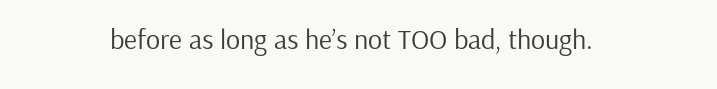before as long as he’s not TOO bad, though.